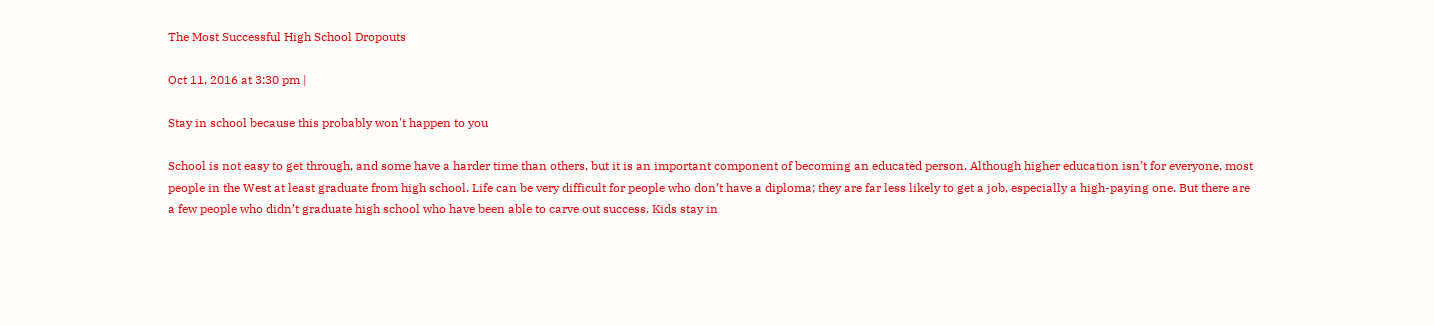The Most Successful High School Dropouts

Oct 11, 2016 at 3:30 pm |

Stay in school because this probably won't happen to you

School is not easy to get through, and some have a harder time than others, but it is an important component of becoming an educated person. Although higher education isn’t for everyone, most people in the West at least graduate from high school. Life can be very difficult for people who don’t have a diploma; they are far less likely to get a job, especially a high-paying one. But there are a few people who didn’t graduate high school who have been able to carve out success. Kids stay in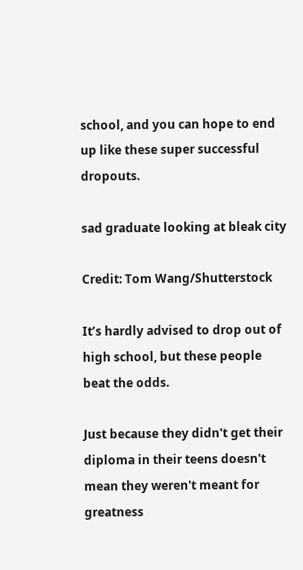school, and you can hope to end up like these super successful dropouts.

sad graduate looking at bleak city

Credit: Tom Wang/Shutterstock

It’s hardly advised to drop out of high school, but these people beat the odds.

Just because they didn't get their diploma in their teens doesn't mean they weren't meant for greatness